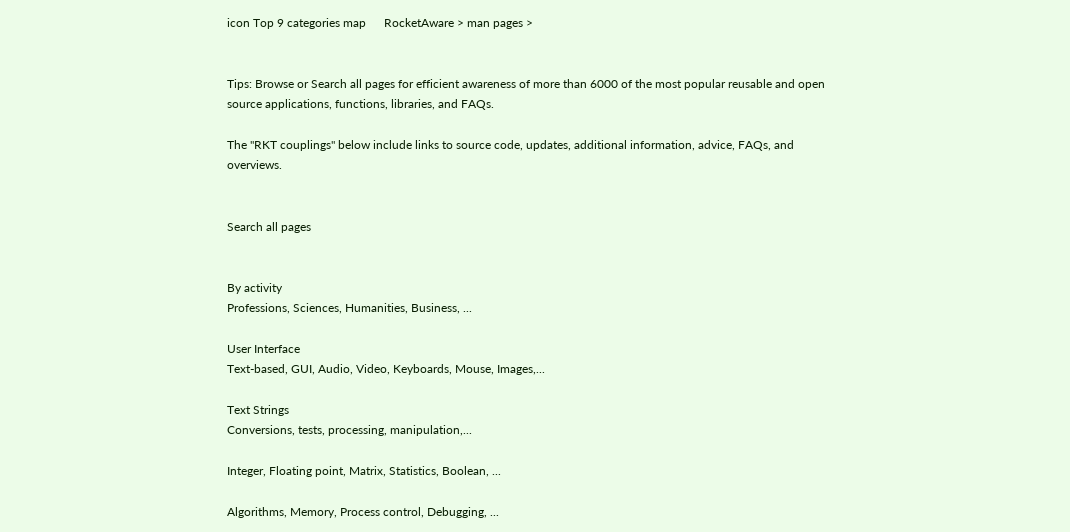icon Top 9 categories map      RocketAware > man pages >


Tips: Browse or Search all pages for efficient awareness of more than 6000 of the most popular reusable and open source applications, functions, libraries, and FAQs.

The "RKT couplings" below include links to source code, updates, additional information, advice, FAQs, and overviews.


Search all pages


By activity
Professions, Sciences, Humanities, Business, ...

User Interface
Text-based, GUI, Audio, Video, Keyboards, Mouse, Images,...

Text Strings
Conversions, tests, processing, manipulation,...

Integer, Floating point, Matrix, Statistics, Boolean, ...

Algorithms, Memory, Process control, Debugging, ...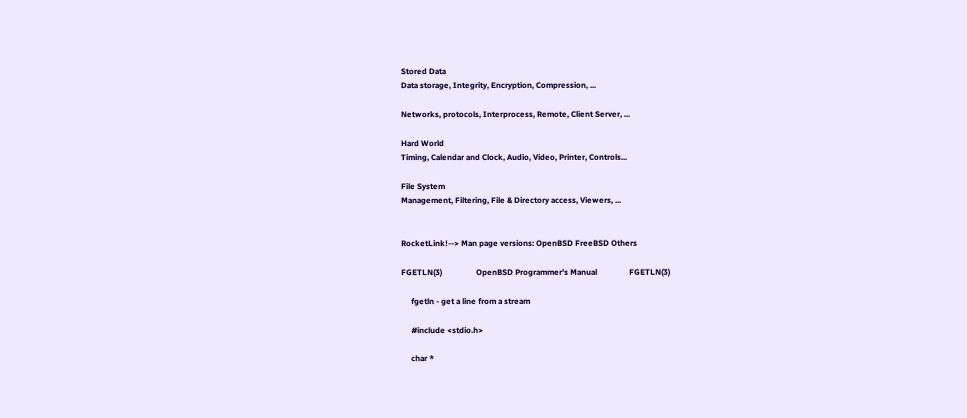Stored Data
Data storage, Integrity, Encryption, Compression, ...

Networks, protocols, Interprocess, Remote, Client Server, ...

Hard World
Timing, Calendar and Clock, Audio, Video, Printer, Controls...

File System
Management, Filtering, File & Directory access, Viewers, ...


RocketLink!--> Man page versions: OpenBSD FreeBSD Others

FGETLN(3)                 OpenBSD Programmer's Manual                FGETLN(3)

     fgetln - get a line from a stream

     #include <stdio.h>

     char *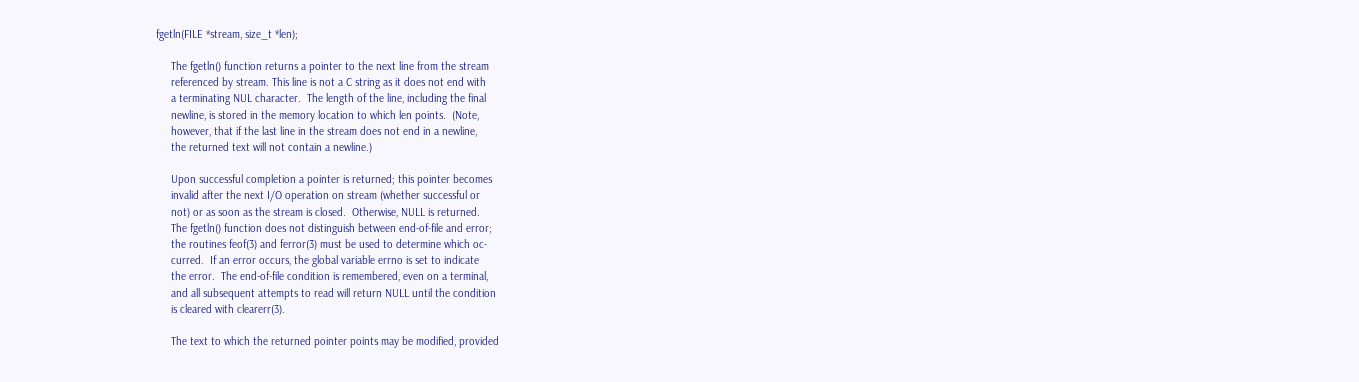fgetln(FILE *stream, size_t *len);

     The fgetln() function returns a pointer to the next line from the stream
     referenced by stream. This line is not a C string as it does not end with
     a terminating NUL character.  The length of the line, including the final
     newline, is stored in the memory location to which len points.  (Note,
     however, that if the last line in the stream does not end in a newline,
     the returned text will not contain a newline.)

     Upon successful completion a pointer is returned; this pointer becomes
     invalid after the next I/O operation on stream (whether successful or
     not) or as soon as the stream is closed.  Otherwise, NULL is returned.
     The fgetln() function does not distinguish between end-of-file and error;
     the routines feof(3) and ferror(3) must be used to determine which oc-
     curred.  If an error occurs, the global variable errno is set to indicate
     the error.  The end-of-file condition is remembered, even on a terminal,
     and all subsequent attempts to read will return NULL until the condition
     is cleared with clearerr(3).

     The text to which the returned pointer points may be modified, provided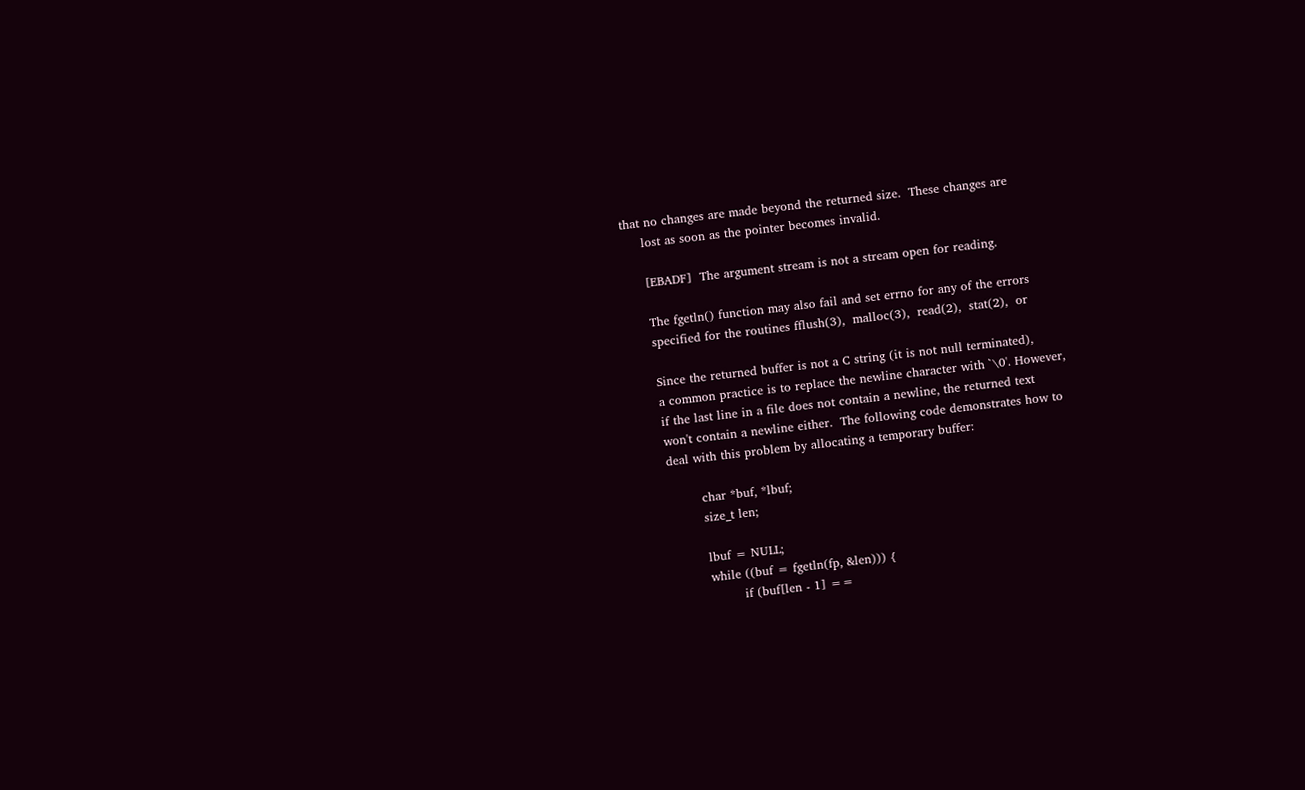that no changes are made beyond the returned size.  These changes are
     lost as soon as the pointer becomes invalid.

     [EBADF]  The argument stream is not a stream open for reading.

     The fgetln() function may also fail and set errno for any of the errors
     specified for the routines fflush(3),  malloc(3),  read(2),  stat(2),  or

     Since the returned buffer is not a C string (it is not null terminated),
     a common practice is to replace the newline character with `\0'. However,
     if the last line in a file does not contain a newline, the returned text
     won't contain a newline either.  The following code demonstrates how to
     deal with this problem by allocating a temporary buffer:

             char *buf, *lbuf;
             size_t len;

             lbuf = NULL;
             while ((buf = fgetln(fp, &len))) {
                     if (buf[len - 1] ==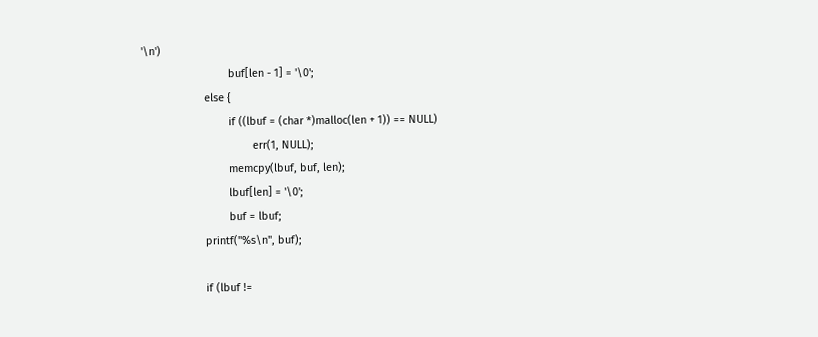'\n')
                             buf[len - 1] = '\0';
                     else {
                             if ((lbuf = (char *)malloc(len + 1)) == NULL)
                                     err(1, NULL);
                             memcpy(lbuf, buf, len);
                             lbuf[len] = '\0';
                             buf = lbuf;
                     printf("%s\n", buf);

                     if (lbuf !=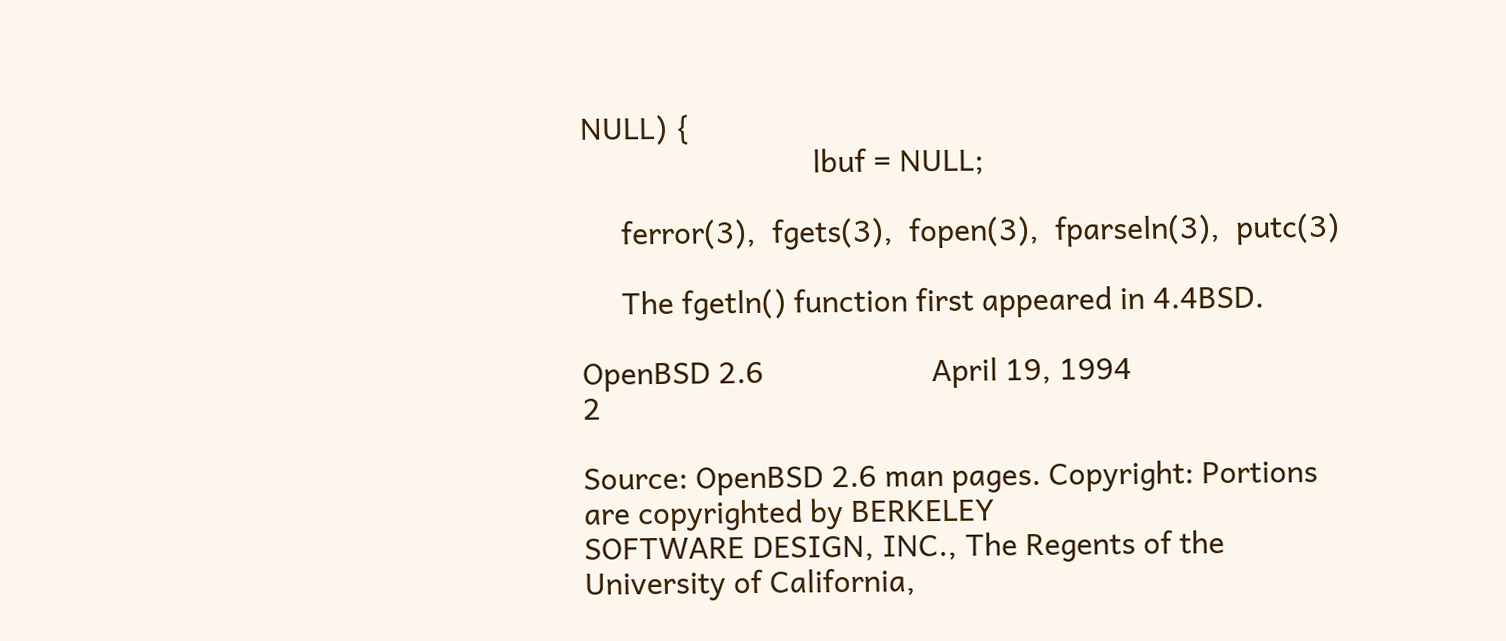NULL) {
                             lbuf = NULL;

     ferror(3),  fgets(3),  fopen(3),  fparseln(3),  putc(3)

     The fgetln() function first appeared in 4.4BSD.

OpenBSD 2.6                     April 19, 1994                               2

Source: OpenBSD 2.6 man pages. Copyright: Portions are copyrighted by BERKELEY
SOFTWARE DESIGN, INC., The Regents of the University of California,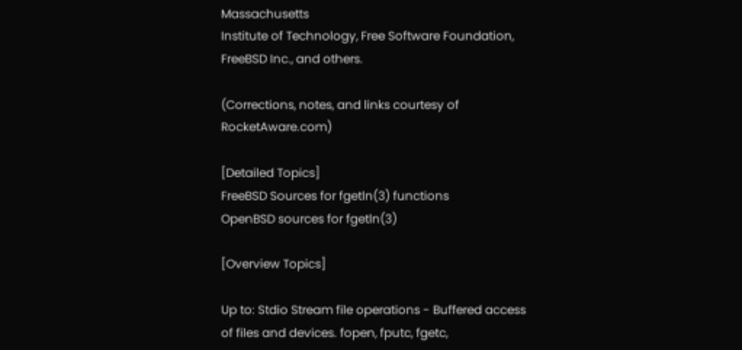Massachusetts
Institute of Technology, Free Software Foundation, FreeBSD Inc., and others.

(Corrections, notes, and links courtesy of RocketAware.com)

[Detailed Topics]
FreeBSD Sources for fgetln(3) functions
OpenBSD sources for fgetln(3)

[Overview Topics]

Up to: Stdio Stream file operations - Buffered access of files and devices. fopen, fputc, fgetc,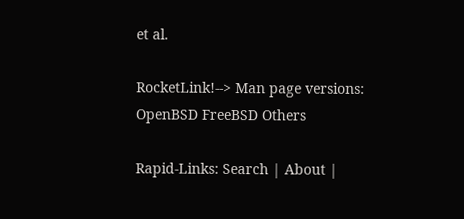et al.

RocketLink!--> Man page versions: OpenBSD FreeBSD Others

Rapid-Links: Search | About |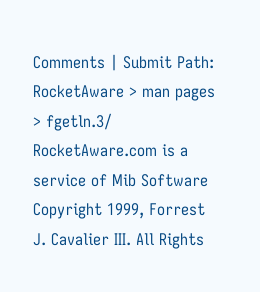Comments | Submit Path: RocketAware > man pages > fgetln.3/
RocketAware.com is a service of Mib Software
Copyright 1999, Forrest J. Cavalier III. All Rights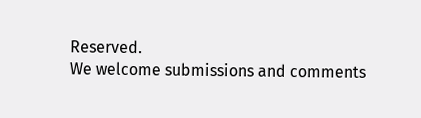Reserved.
We welcome submissions and comments